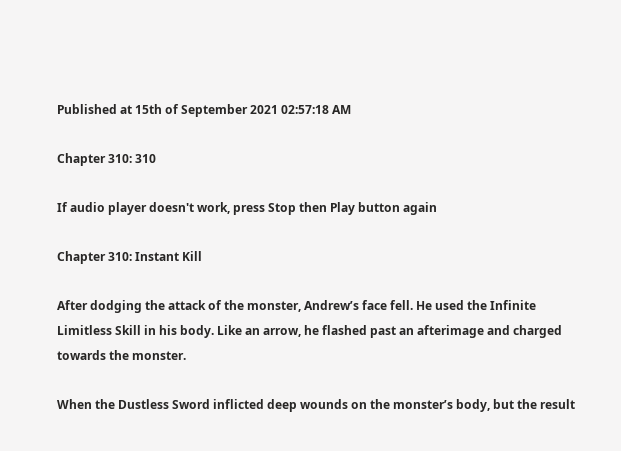Published at 15th of September 2021 02:57:18 AM

Chapter 310: 310

If audio player doesn't work, press Stop then Play button again

Chapter 310: Instant Kill

After dodging the attack of the monster, Andrew’s face fell. He used the Infinite Limitless Skill in his body. Like an arrow, he flashed past an afterimage and charged towards the monster.

When the Dustless Sword inflicted deep wounds on the monster’s body, but the result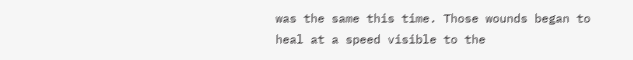was the same this time. Those wounds began to heal at a speed visible to the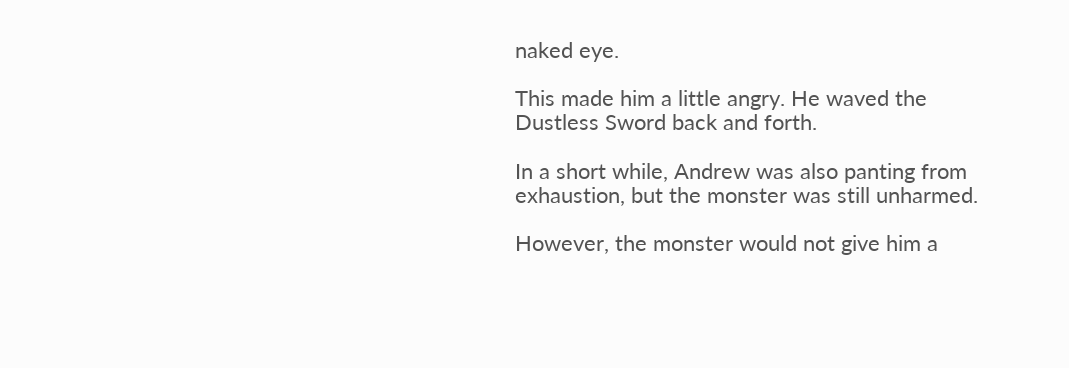naked eye.

This made him a little angry. He waved the Dustless Sword back and forth.

In a short while, Andrew was also panting from exhaustion, but the monster was still unharmed.

However, the monster would not give him a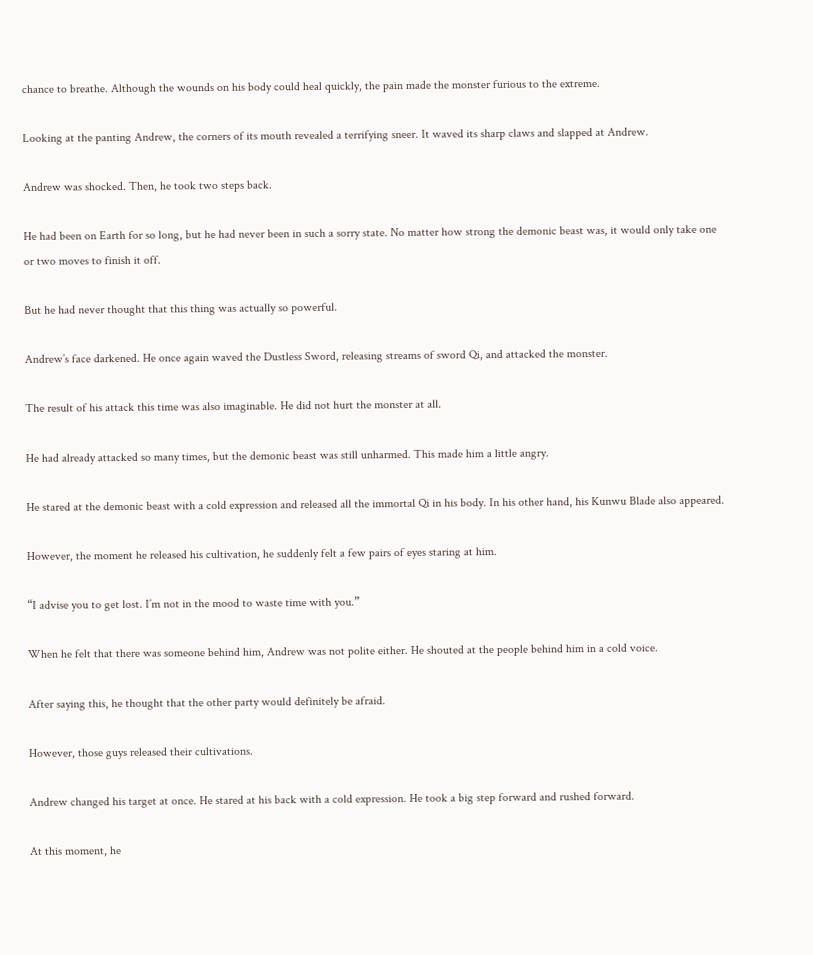chance to breathe. Although the wounds on his body could heal quickly, the pain made the monster furious to the extreme.

Looking at the panting Andrew, the corners of its mouth revealed a terrifying sneer. It waved its sharp claws and slapped at Andrew.

Andrew was shocked. Then, he took two steps back.

He had been on Earth for so long, but he had never been in such a sorry state. No matter how strong the demonic beast was, it would only take one or two moves to finish it off.

But he had never thought that this thing was actually so powerful.

Andrew’s face darkened. He once again waved the Dustless Sword, releasing streams of sword Qi, and attacked the monster.

The result of his attack this time was also imaginable. He did not hurt the monster at all.

He had already attacked so many times, but the demonic beast was still unharmed. This made him a little angry.

He stared at the demonic beast with a cold expression and released all the immortal Qi in his body. In his other hand, his Kunwu Blade also appeared.

However, the moment he released his cultivation, he suddenly felt a few pairs of eyes staring at him.

“I advise you to get lost. I’m not in the mood to waste time with you.”

When he felt that there was someone behind him, Andrew was not polite either. He shouted at the people behind him in a cold voice.

After saying this, he thought that the other party would definitely be afraid.

However, those guys released their cultivations.

Andrew changed his target at once. He stared at his back with a cold expression. He took a big step forward and rushed forward.

At this moment, he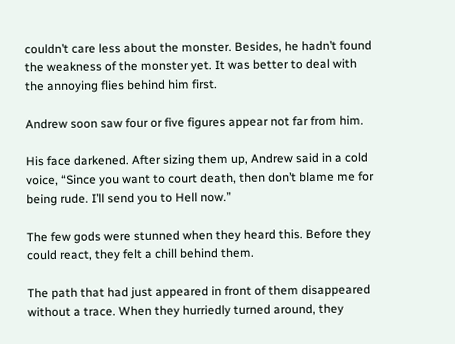couldn’t care less about the monster. Besides, he hadn’t found the weakness of the monster yet. It was better to deal with the annoying flies behind him first.

Andrew soon saw four or five figures appear not far from him.

His face darkened. After sizing them up, Andrew said in a cold voice, “Since you want to court death, then don’t blame me for being rude. I’ll send you to Hell now.”

The few gods were stunned when they heard this. Before they could react, they felt a chill behind them.

The path that had just appeared in front of them disappeared without a trace. When they hurriedly turned around, they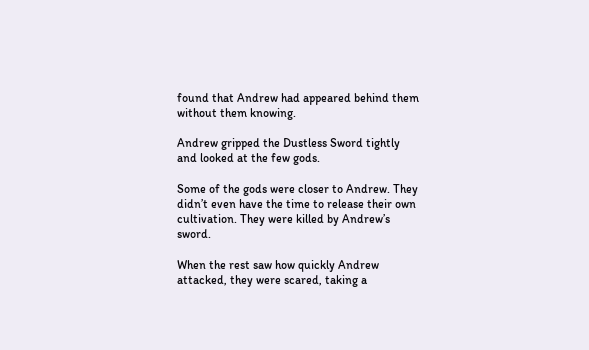found that Andrew had appeared behind them without them knowing.

Andrew gripped the Dustless Sword tightly and looked at the few gods.

Some of the gods were closer to Andrew. They didn’t even have the time to release their own cultivation. They were killed by Andrew’s sword.

When the rest saw how quickly Andrew attacked, they were scared, taking a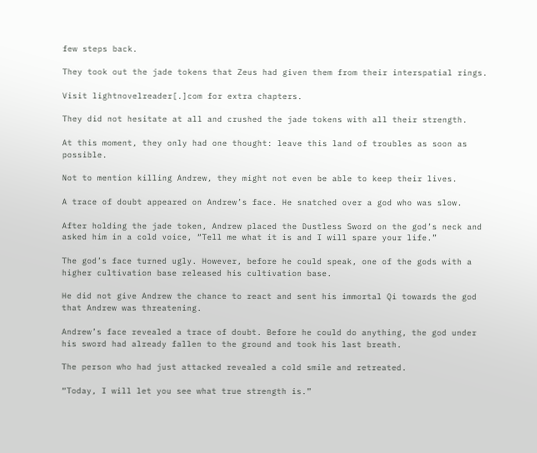few steps back.

They took out the jade tokens that Zeus had given them from their interspatial rings.

Visit lightnovelreader[.]com for extra chapters.

They did not hesitate at all and crushed the jade tokens with all their strength.

At this moment, they only had one thought: leave this land of troubles as soon as possible.

Not to mention killing Andrew, they might not even be able to keep their lives.

A trace of doubt appeared on Andrew’s face. He snatched over a god who was slow.

After holding the jade token, Andrew placed the Dustless Sword on the god’s neck and asked him in a cold voice, “Tell me what it is and I will spare your life.”

The god’s face turned ugly. However, before he could speak, one of the gods with a higher cultivation base released his cultivation base.

He did not give Andrew the chance to react and sent his immortal Qi towards the god that Andrew was threatening.

Andrew’s face revealed a trace of doubt. Before he could do anything, the god under his sword had already fallen to the ground and took his last breath.

The person who had just attacked revealed a cold smile and retreated.

“Today, I will let you see what true strength is.”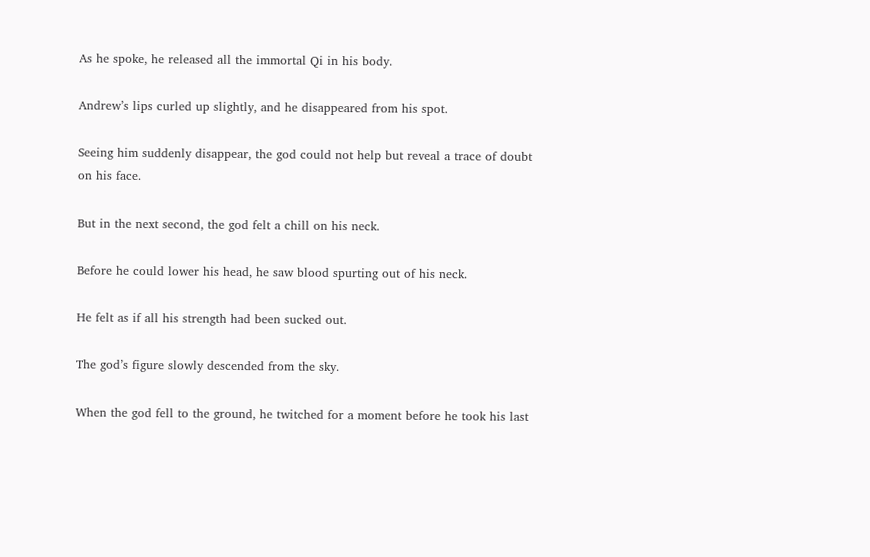As he spoke, he released all the immortal Qi in his body.

Andrew’s lips curled up slightly, and he disappeared from his spot.

Seeing him suddenly disappear, the god could not help but reveal a trace of doubt on his face.

But in the next second, the god felt a chill on his neck.

Before he could lower his head, he saw blood spurting out of his neck.

He felt as if all his strength had been sucked out.

The god’s figure slowly descended from the sky.

When the god fell to the ground, he twitched for a moment before he took his last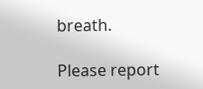breath.

Please report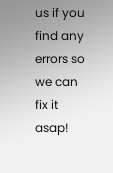us if you find any errors so we can fix it asap!